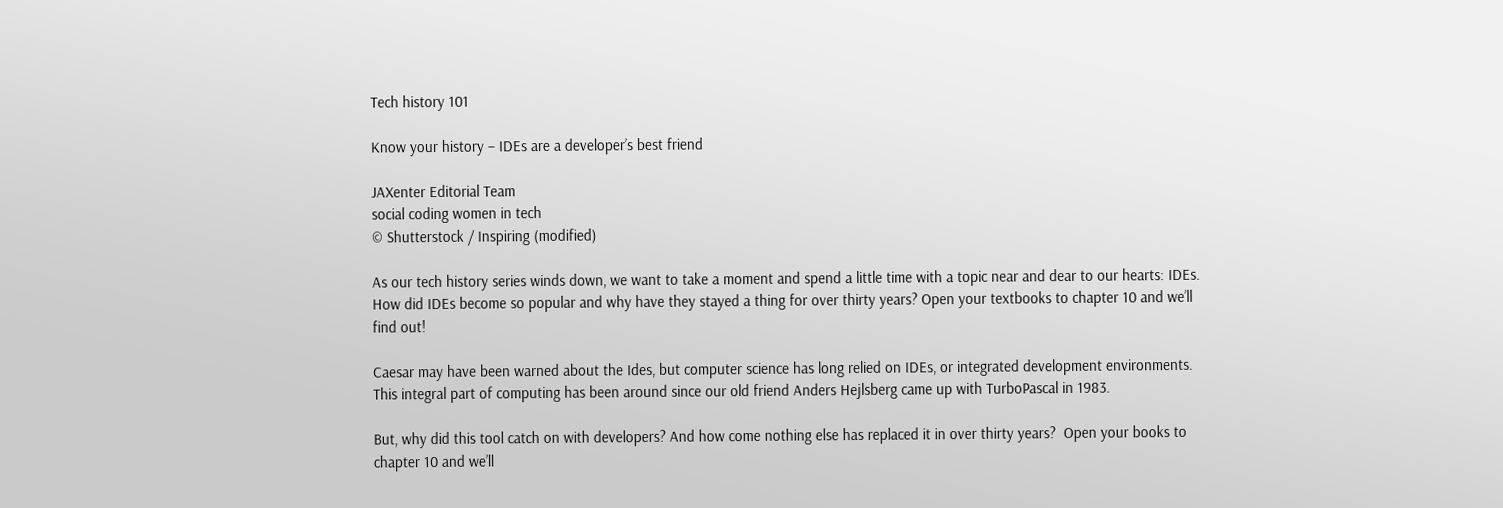Tech history 101

Know your history – IDEs are a developer’s best friend

JAXenter Editorial Team
social coding women in tech
© Shutterstock / Inspiring (modified)

As our tech history series winds down, we want to take a moment and spend a little time with a topic near and dear to our hearts: IDEs. How did IDEs become so popular and why have they stayed a thing for over thirty years? Open your textbooks to chapter 10 and we’ll find out!

Caesar may have been warned about the Ides, but computer science has long relied on IDEs, or integrated development environments. This integral part of computing has been around since our old friend Anders Hejlsberg came up with TurboPascal in 1983.

But, why did this tool catch on with developers? And how come nothing else has replaced it in over thirty years?  Open your books to chapter 10 and we’ll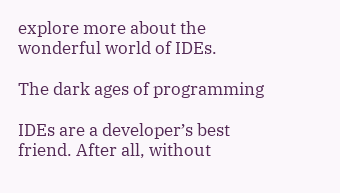explore more about the wonderful world of IDEs.

The dark ages of programming

IDEs are a developer’s best friend. After all, without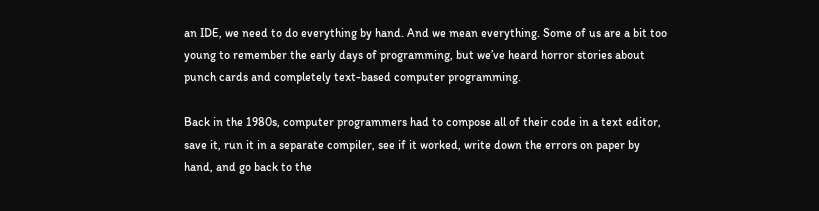an IDE, we need to do everything by hand. And we mean everything. Some of us are a bit too young to remember the early days of programming, but we’ve heard horror stories about punch cards and completely text-based computer programming.

Back in the 1980s, computer programmers had to compose all of their code in a text editor, save it, run it in a separate compiler, see if it worked, write down the errors on paper by hand, and go back to the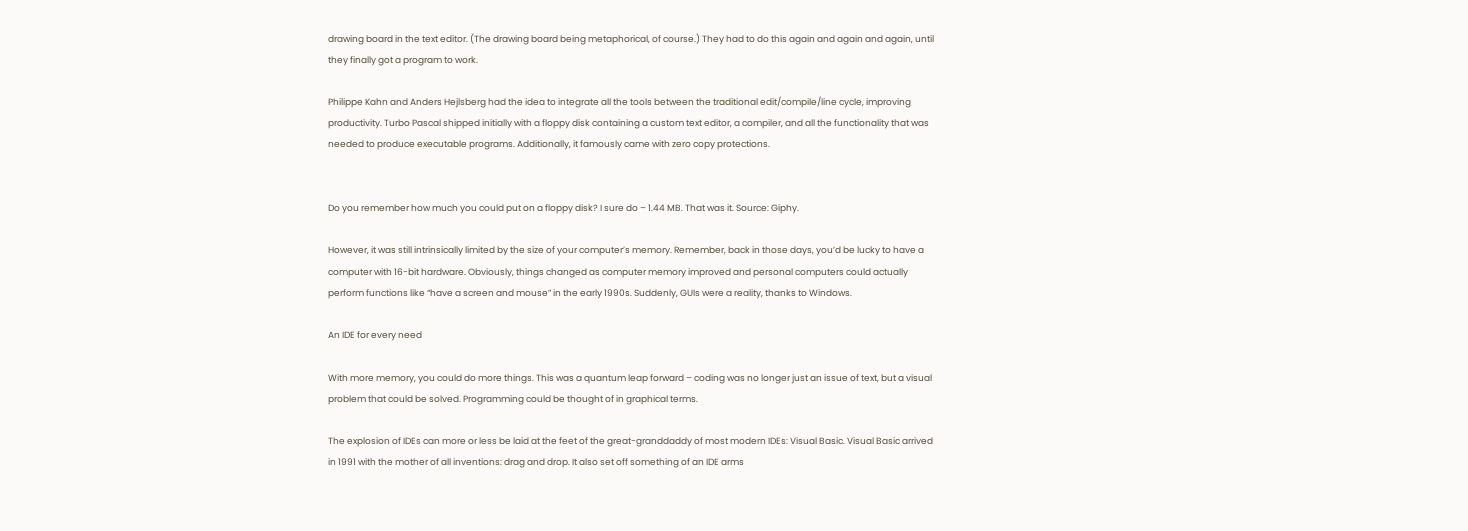drawing board in the text editor. (The drawing board being metaphorical, of course.) They had to do this again and again and again, until they finally got a program to work.

Philippe Kahn and Anders Hejlsberg had the idea to integrate all the tools between the traditional edit/compile/line cycle, improving productivity. Turbo Pascal shipped initially with a floppy disk containing a custom text editor, a compiler, and all the functionality that was needed to produce executable programs. Additionally, it famously came with zero copy protections.


Do you remember how much you could put on a floppy disk? I sure do – 1.44 MB. That was it. Source: Giphy.

However, it was still intrinsically limited by the size of your computer’s memory. Remember, back in those days, you’d be lucky to have a computer with 16-bit hardware. Obviously, things changed as computer memory improved and personal computers could actually perform functions like “have a screen and mouse” in the early 1990s. Suddenly, GUIs were a reality, thanks to Windows.

An IDE for every need

With more memory, you could do more things. This was a quantum leap forward – coding was no longer just an issue of text, but a visual problem that could be solved. Programming could be thought of in graphical terms.

The explosion of IDEs can more or less be laid at the feet of the great-granddaddy of most modern IDEs: Visual Basic. Visual Basic arrived in 1991 with the mother of all inventions: drag and drop. It also set off something of an IDE arms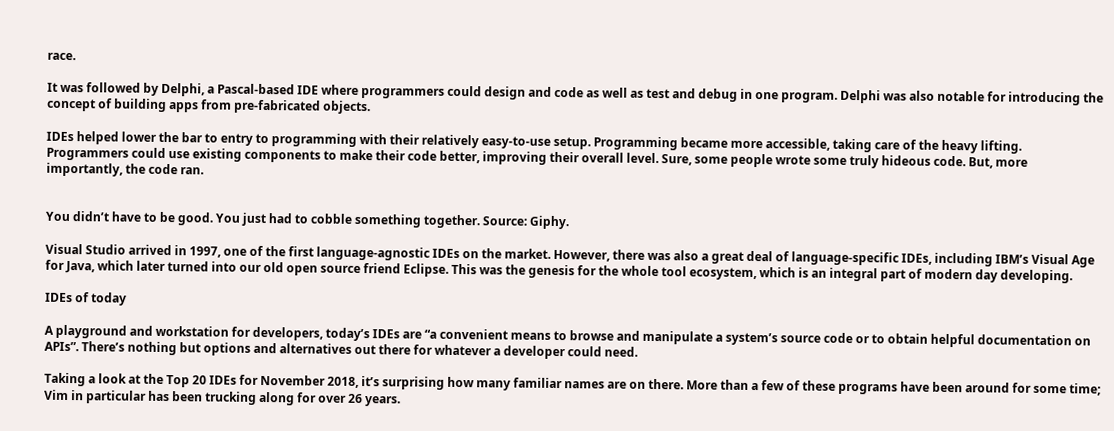race.

It was followed by Delphi, a Pascal-based IDE where programmers could design and code as well as test and debug in one program. Delphi was also notable for introducing the concept of building apps from pre-fabricated objects.

IDEs helped lower the bar to entry to programming with their relatively easy-to-use setup. Programming became more accessible, taking care of the heavy lifting. Programmers could use existing components to make their code better, improving their overall level. Sure, some people wrote some truly hideous code. But, more importantly, the code ran.


You didn’t have to be good. You just had to cobble something together. Source: Giphy.

Visual Studio arrived in 1997, one of the first language-agnostic IDEs on the market. However, there was also a great deal of language-specific IDEs, including IBM’s Visual Age for Java, which later turned into our old open source friend Eclipse. This was the genesis for the whole tool ecosystem, which is an integral part of modern day developing.

IDEs of today

A playground and workstation for developers, today’s IDEs are “a convenient means to browse and manipulate a system’s source code or to obtain helpful documentation on APIs”. There’s nothing but options and alternatives out there for whatever a developer could need.

Taking a look at the Top 20 IDEs for November 2018, it’s surprising how many familiar names are on there. More than a few of these programs have been around for some time; Vim in particular has been trucking along for over 26 years.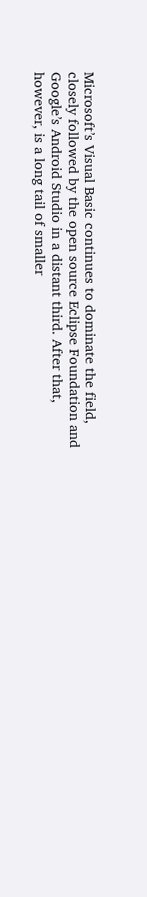Microsoft’s Visual Basic continues to dominate the field, closely followed by the open source Eclipse Foundation and Google’s Android Studio in a distant third. After that, however, is a long tail of smaller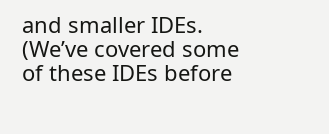and smaller IDEs. (We’ve covered some of these IDEs before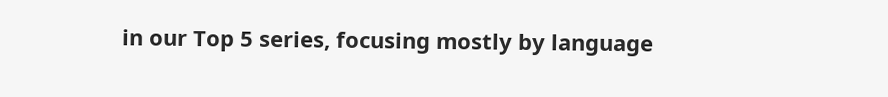in our Top 5 series, focusing mostly by language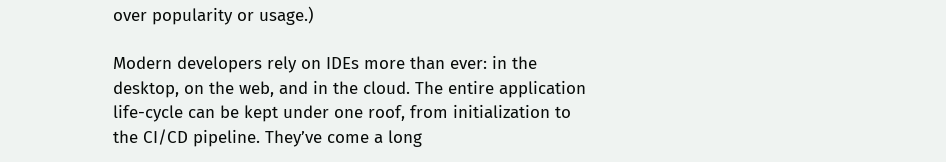over popularity or usage.)

Modern developers rely on IDEs more than ever: in the desktop, on the web, and in the cloud. The entire application life-cycle can be kept under one roof, from initialization to the CI/CD pipeline. They’ve come a long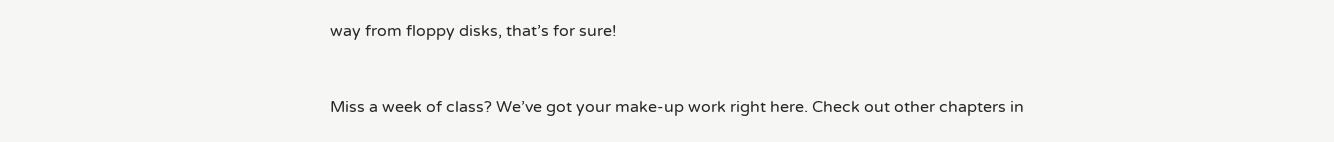way from floppy disks, that’s for sure!


Miss a week of class? We’ve got your make-up work right here. Check out other chapters in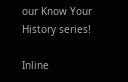our Know Your History series!

Inline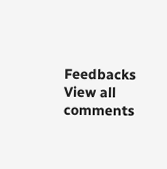Feedbacks
View all comments